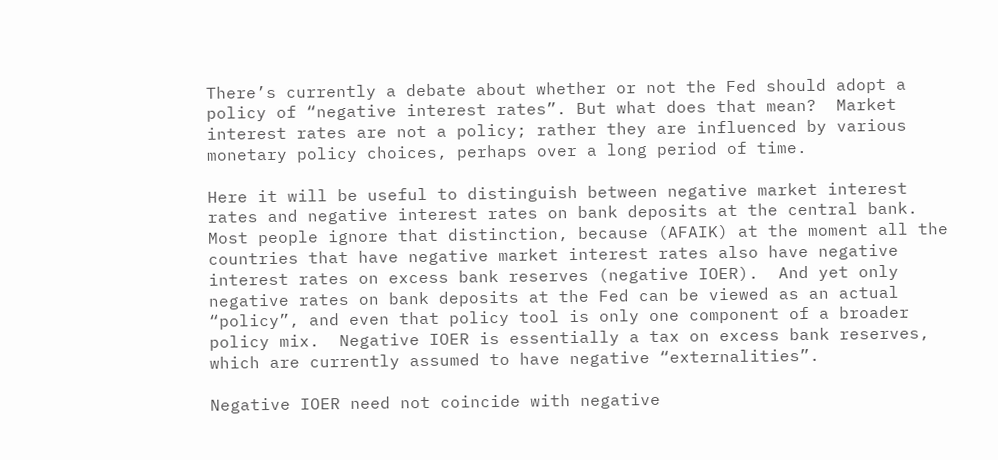There’s currently a debate about whether or not the Fed should adopt a policy of “negative interest rates”. But what does that mean?  Market interest rates are not a policy; rather they are influenced by various monetary policy choices, perhaps over a long period of time.

Here it will be useful to distinguish between negative market interest rates and negative interest rates on bank deposits at the central bank. Most people ignore that distinction, because (AFAIK) at the moment all the countries that have negative market interest rates also have negative interest rates on excess bank reserves (negative IOER).  And yet only negative rates on bank deposits at the Fed can be viewed as an actual “policy”, and even that policy tool is only one component of a broader policy mix.  Negative IOER is essentially a tax on excess bank reserves, which are currently assumed to have negative “externalities”.

Negative IOER need not coincide with negative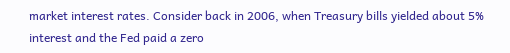market interest rates. Consider back in 2006, when Treasury bills yielded about 5% interest and the Fed paid a zero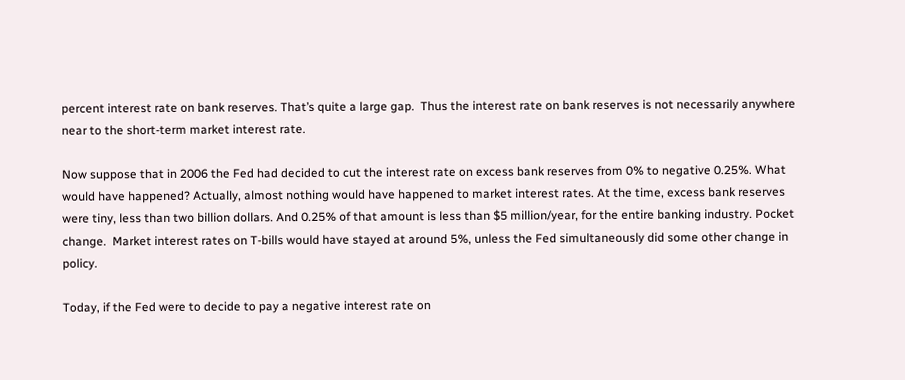percent interest rate on bank reserves. That’s quite a large gap.  Thus the interest rate on bank reserves is not necessarily anywhere near to the short-term market interest rate.

Now suppose that in 2006 the Fed had decided to cut the interest rate on excess bank reserves from 0% to negative 0.25%. What would have happened? Actually, almost nothing would have happened to market interest rates. At the time, excess bank reserves were tiny, less than two billion dollars. And 0.25% of that amount is less than $5 million/year, for the entire banking industry. Pocket change.  Market interest rates on T-bills would have stayed at around 5%, unless the Fed simultaneously did some other change in policy.

Today, if the Fed were to decide to pay a negative interest rate on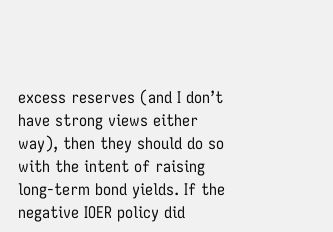excess reserves (and I don’t have strong views either way), then they should do so with the intent of raising long-term bond yields. If the negative IOER policy did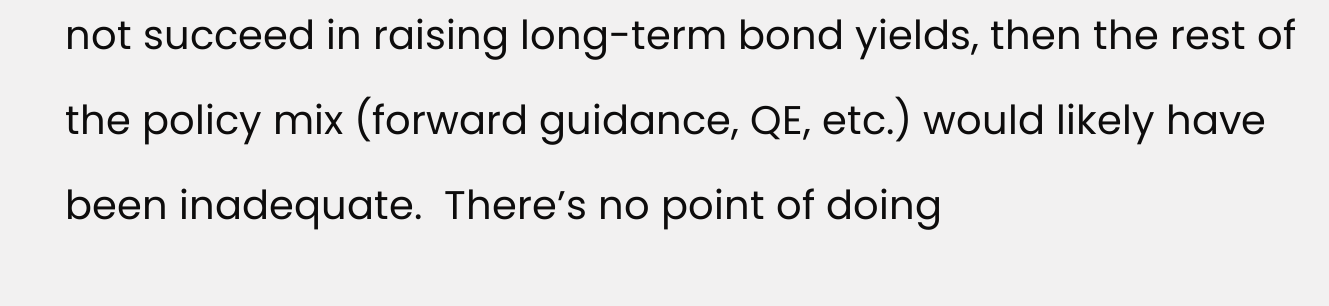not succeed in raising long-term bond yields, then the rest of the policy mix (forward guidance, QE, etc.) would likely have been inadequate.  There’s no point of doing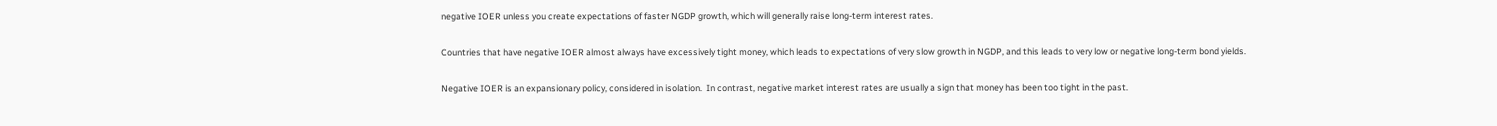negative IOER unless you create expectations of faster NGDP growth, which will generally raise long-term interest rates.

Countries that have negative IOER almost always have excessively tight money, which leads to expectations of very slow growth in NGDP, and this leads to very low or negative long-term bond yields.

Negative IOER is an expansionary policy, considered in isolation.  In contrast, negative market interest rates are usually a sign that money has been too tight in the past.